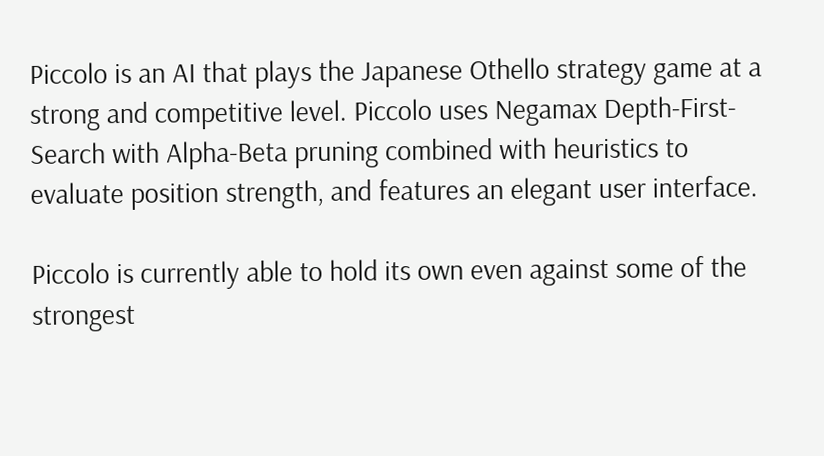Piccolo is an AI that plays the Japanese Othello strategy game at a strong and competitive level. Piccolo uses Negamax Depth-First-Search with Alpha-Beta pruning combined with heuristics to evaluate position strength, and features an elegant user interface.

Piccolo is currently able to hold its own even against some of the strongest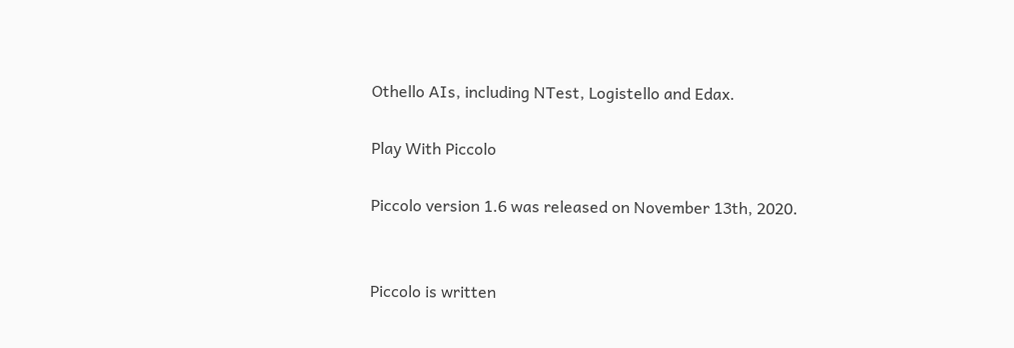Othello AIs, including NTest, Logistello and Edax.

Play With Piccolo

Piccolo version 1.6 was released on November 13th, 2020.


Piccolo is written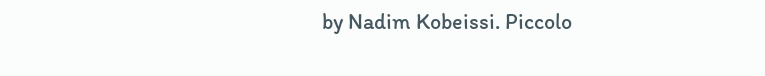by Nadim Kobeissi. Piccolo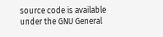source code is available under the GNU General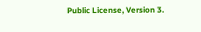Public License, Version 3.